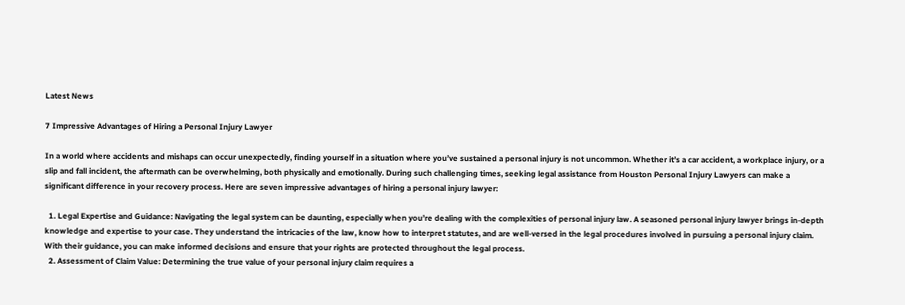Latest News

7 Impressive Advantages of Hiring a Personal Injury Lawyer

In a world where accidents and mishaps can occur unexpectedly, finding yourself in a situation where you’ve sustained a personal injury is not uncommon. Whether it’s a car accident, a workplace injury, or a slip and fall incident, the aftermath can be overwhelming, both physically and emotionally. During such challenging times, seeking legal assistance from Houston Personal Injury Lawyers can make a significant difference in your recovery process. Here are seven impressive advantages of hiring a personal injury lawyer:

  1. Legal Expertise and Guidance: Navigating the legal system can be daunting, especially when you’re dealing with the complexities of personal injury law. A seasoned personal injury lawyer brings in-depth knowledge and expertise to your case. They understand the intricacies of the law, know how to interpret statutes, and are well-versed in the legal procedures involved in pursuing a personal injury claim. With their guidance, you can make informed decisions and ensure that your rights are protected throughout the legal process.
  2. Assessment of Claim Value: Determining the true value of your personal injury claim requires a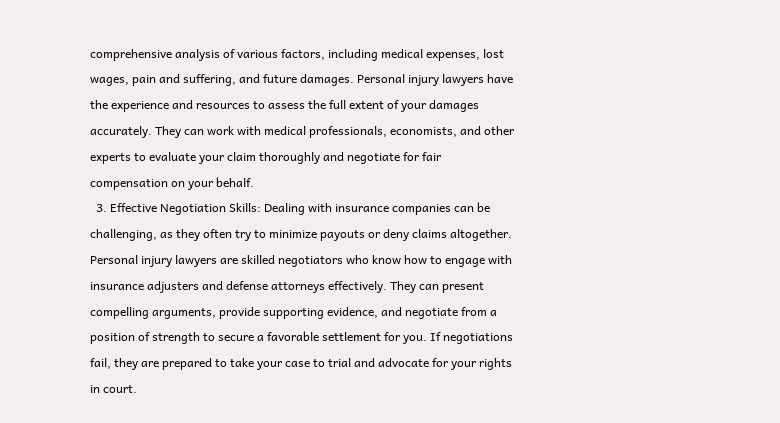comprehensive analysis of various factors, including medical expenses, lost wages, pain and suffering, and future damages. Personal injury lawyers have the experience and resources to assess the full extent of your damages accurately. They can work with medical professionals, economists, and other experts to evaluate your claim thoroughly and negotiate for fair compensation on your behalf.
  3. Effective Negotiation Skills: Dealing with insurance companies can be challenging, as they often try to minimize payouts or deny claims altogether. Personal injury lawyers are skilled negotiators who know how to engage with insurance adjusters and defense attorneys effectively. They can present compelling arguments, provide supporting evidence, and negotiate from a position of strength to secure a favorable settlement for you. If negotiations fail, they are prepared to take your case to trial and advocate for your rights in court.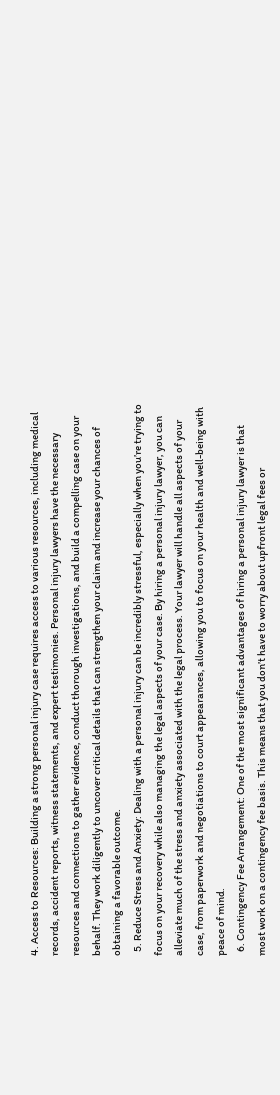4. Access to Resources: Building a strong personal injury case requires access to various resources, including medical records, accident reports, witness statements, and expert testimonies. Personal injury lawyers have the necessary resources and connections to gather evidence, conduct thorough investigations, and build a compelling case on your behalf. They work diligently to uncover critical details that can strengthen your claim and increase your chances of obtaining a favorable outcome.
  5. Reduce Stress and Anxiety: Dealing with a personal injury can be incredibly stressful, especially when you’re trying to focus on your recovery while also managing the legal aspects of your case. By hiring a personal injury lawyer, you can alleviate much of the stress and anxiety associated with the legal process. Your lawyer will handle all aspects of your case, from paperwork and negotiations to court appearances, allowing you to focus on your health and well-being with peace of mind.
  6. Contingency Fee Arrangement: One of the most significant advantages of hiring a personal injury lawyer is that most work on a contingency fee basis. This means that you don’t have to worry about upfront legal fees or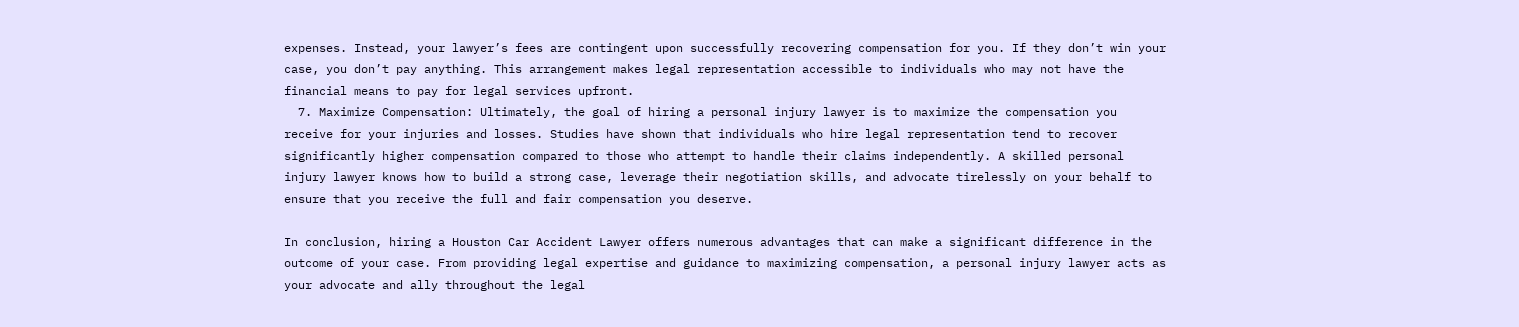expenses. Instead, your lawyer’s fees are contingent upon successfully recovering compensation for you. If they don’t win your case, you don’t pay anything. This arrangement makes legal representation accessible to individuals who may not have the financial means to pay for legal services upfront.
  7. Maximize Compensation: Ultimately, the goal of hiring a personal injury lawyer is to maximize the compensation you receive for your injuries and losses. Studies have shown that individuals who hire legal representation tend to recover significantly higher compensation compared to those who attempt to handle their claims independently. A skilled personal injury lawyer knows how to build a strong case, leverage their negotiation skills, and advocate tirelessly on your behalf to ensure that you receive the full and fair compensation you deserve.

In conclusion, hiring a Houston Car Accident Lawyer offers numerous advantages that can make a significant difference in the outcome of your case. From providing legal expertise and guidance to maximizing compensation, a personal injury lawyer acts as your advocate and ally throughout the legal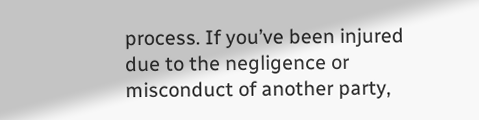process. If you’ve been injured due to the negligence or misconduct of another party,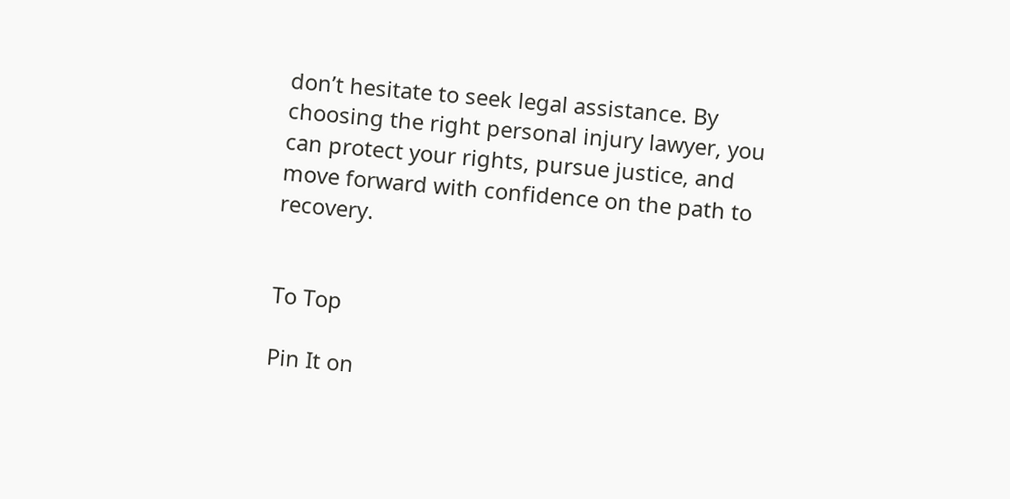don’t hesitate to seek legal assistance. By choosing the right personal injury lawyer, you can protect your rights, pursue justice, and move forward with confidence on the path to recovery.


To Top

Pin It on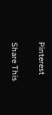Pinterest

Share This